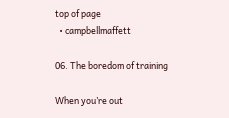top of page
  • campbellmaffett

06. The boredom of training

When you’re out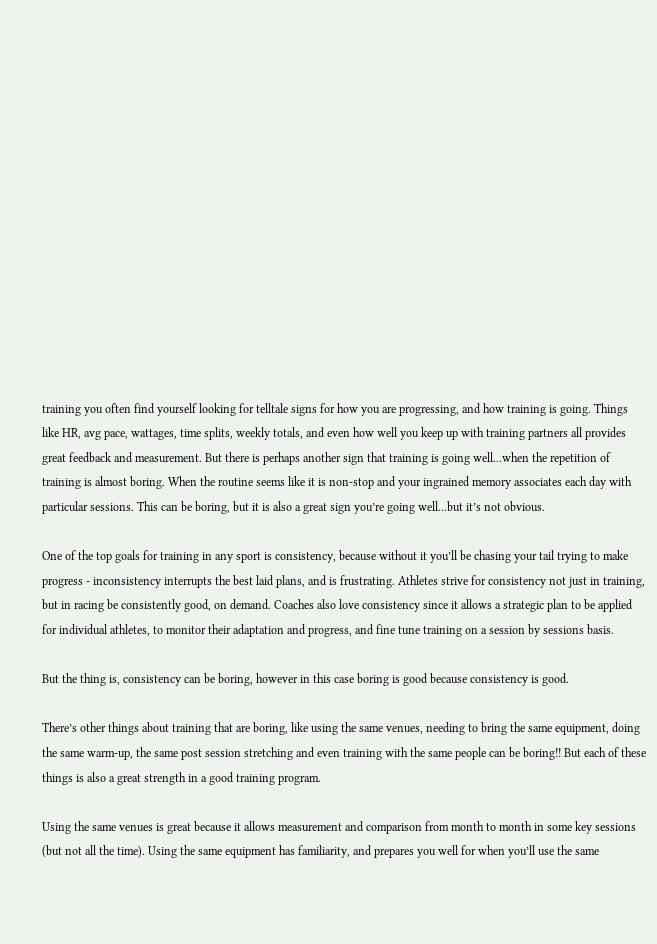training you often find yourself looking for telltale signs for how you are progressing, and how training is going. Things like HR, avg pace, wattages, time splits, weekly totals, and even how well you keep up with training partners all provides great feedback and measurement. But there is perhaps another sign that training is going well...when the repetition of training is almost boring. When the routine seems like it is non-stop and your ingrained memory associates each day with particular sessions. This can be boring, but it is also a great sign you’re going well...but it’s not obvious.

One of the top goals for training in any sport is consistency, because without it you’ll be chasing your tail trying to make progress - inconsistency interrupts the best laid plans, and is frustrating. Athletes strive for consistency not just in training, but in racing be consistently good, on demand. Coaches also love consistency since it allows a strategic plan to be applied for individual athletes, to monitor their adaptation and progress, and fine tune training on a session by sessions basis.

But the thing is, consistency can be boring, however in this case boring is good because consistency is good.

There’s other things about training that are boring, like using the same venues, needing to bring the same equipment, doing the same warm-up, the same post session stretching and even training with the same people can be boring!! But each of these things is also a great strength in a good training program.

Using the same venues is great because it allows measurement and comparison from month to month in some key sessions (but not all the time). Using the same equipment has familiarity, and prepares you well for when you’ll use the same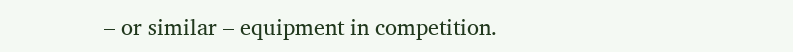– or similar – equipment in competition.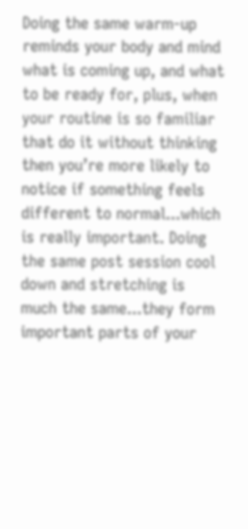Doing the same warm-up reminds your body and mind what is coming up, and what to be ready for, plus, when your routine is so familiar that do it without thinking then you’re more likely to notice if something feels different to normal...which is really important. Doing the same post session cool down and stretching is much the same...they form important parts of your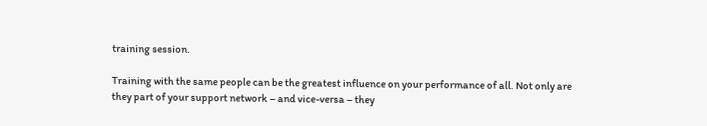training session.

Training with the same people can be the greatest influence on your performance of all. Not only are they part of your support network – and vice-versa – they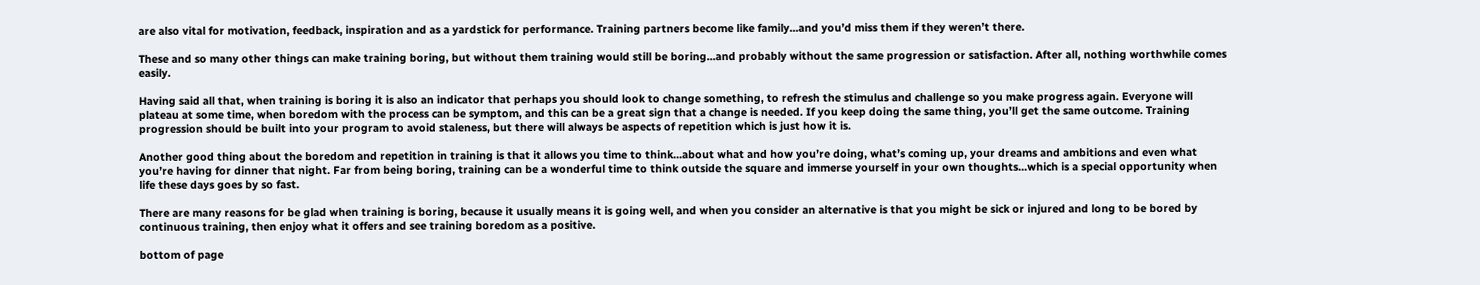are also vital for motivation, feedback, inspiration and as a yardstick for performance. Training partners become like family...and you’d miss them if they weren’t there.

These and so many other things can make training boring, but without them training would still be boring...and probably without the same progression or satisfaction. After all, nothing worthwhile comes easily.

Having said all that, when training is boring it is also an indicator that perhaps you should look to change something, to refresh the stimulus and challenge so you make progress again. Everyone will plateau at some time, when boredom with the process can be symptom, and this can be a great sign that a change is needed. If you keep doing the same thing, you’ll get the same outcome. Training progression should be built into your program to avoid staleness, but there will always be aspects of repetition which is just how it is.

Another good thing about the boredom and repetition in training is that it allows you time to think...about what and how you’re doing, what’s coming up, your dreams and ambitions and even what you’re having for dinner that night. Far from being boring, training can be a wonderful time to think outside the square and immerse yourself in your own thoughts...which is a special opportunity when life these days goes by so fast.

There are many reasons for be glad when training is boring, because it usually means it is going well, and when you consider an alternative is that you might be sick or injured and long to be bored by continuous training, then enjoy what it offers and see training boredom as a positive.

bottom of page